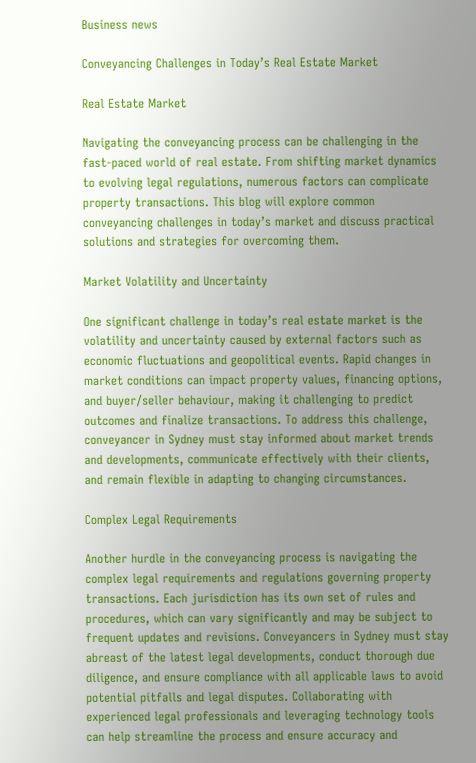Business news

Conveyancing Challenges in Today’s Real Estate Market

Real Estate Market

Navigating the conveyancing process can be challenging in the fast-paced world of real estate. From shifting market dynamics to evolving legal regulations, numerous factors can complicate property transactions. This blog will explore common conveyancing challenges in today’s market and discuss practical solutions and strategies for overcoming them.

Market Volatility and Uncertainty

One significant challenge in today’s real estate market is the volatility and uncertainty caused by external factors such as economic fluctuations and geopolitical events. Rapid changes in market conditions can impact property values, financing options, and buyer/seller behaviour, making it challenging to predict outcomes and finalize transactions. To address this challenge, conveyancer in Sydney must stay informed about market trends and developments, communicate effectively with their clients, and remain flexible in adapting to changing circumstances.

Complex Legal Requirements

Another hurdle in the conveyancing process is navigating the complex legal requirements and regulations governing property transactions. Each jurisdiction has its own set of rules and procedures, which can vary significantly and may be subject to frequent updates and revisions. Conveyancers in Sydney must stay abreast of the latest legal developments, conduct thorough due diligence, and ensure compliance with all applicable laws to avoid potential pitfalls and legal disputes. Collaborating with experienced legal professionals and leveraging technology tools can help streamline the process and ensure accuracy and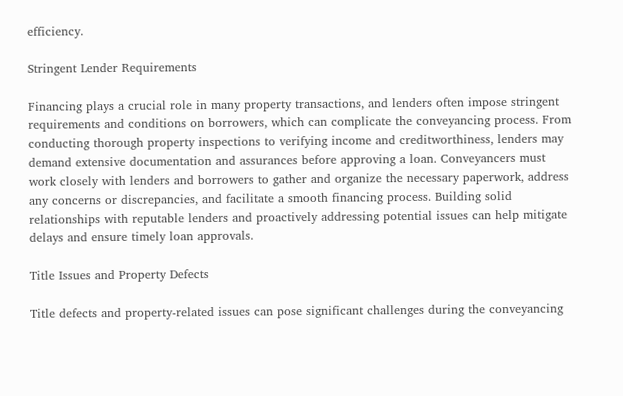efficiency.

Stringent Lender Requirements

Financing plays a crucial role in many property transactions, and lenders often impose stringent requirements and conditions on borrowers, which can complicate the conveyancing process. From conducting thorough property inspections to verifying income and creditworthiness, lenders may demand extensive documentation and assurances before approving a loan. Conveyancers must work closely with lenders and borrowers to gather and organize the necessary paperwork, address any concerns or discrepancies, and facilitate a smooth financing process. Building solid relationships with reputable lenders and proactively addressing potential issues can help mitigate delays and ensure timely loan approvals.

Title Issues and Property Defects

Title defects and property-related issues can pose significant challenges during the conveyancing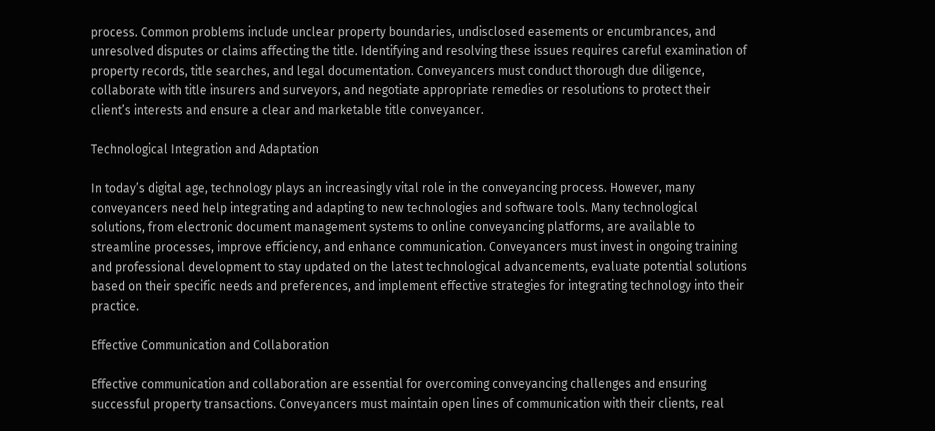process. Common problems include unclear property boundaries, undisclosed easements or encumbrances, and unresolved disputes or claims affecting the title. Identifying and resolving these issues requires careful examination of property records, title searches, and legal documentation. Conveyancers must conduct thorough due diligence, collaborate with title insurers and surveyors, and negotiate appropriate remedies or resolutions to protect their client’s interests and ensure a clear and marketable title conveyancer.

Technological Integration and Adaptation

In today’s digital age, technology plays an increasingly vital role in the conveyancing process. However, many conveyancers need help integrating and adapting to new technologies and software tools. Many technological solutions, from electronic document management systems to online conveyancing platforms, are available to streamline processes, improve efficiency, and enhance communication. Conveyancers must invest in ongoing training and professional development to stay updated on the latest technological advancements, evaluate potential solutions based on their specific needs and preferences, and implement effective strategies for integrating technology into their practice.

Effective Communication and Collaboration

Effective communication and collaboration are essential for overcoming conveyancing challenges and ensuring successful property transactions. Conveyancers must maintain open lines of communication with their clients, real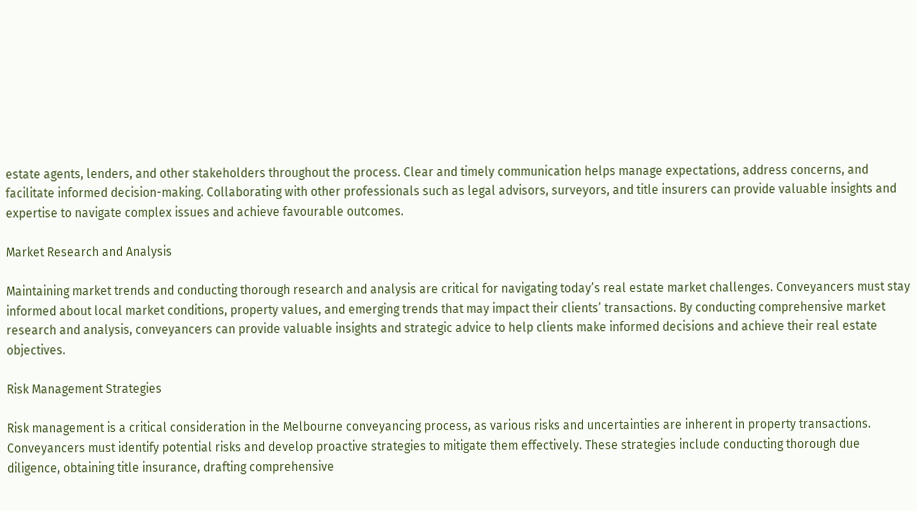estate agents, lenders, and other stakeholders throughout the process. Clear and timely communication helps manage expectations, address concerns, and facilitate informed decision-making. Collaborating with other professionals such as legal advisors, surveyors, and title insurers can provide valuable insights and expertise to navigate complex issues and achieve favourable outcomes.

Market Research and Analysis

Maintaining market trends and conducting thorough research and analysis are critical for navigating today’s real estate market challenges. Conveyancers must stay informed about local market conditions, property values, and emerging trends that may impact their clients’ transactions. By conducting comprehensive market research and analysis, conveyancers can provide valuable insights and strategic advice to help clients make informed decisions and achieve their real estate objectives.

Risk Management Strategies

Risk management is a critical consideration in the Melbourne conveyancing process, as various risks and uncertainties are inherent in property transactions. Conveyancers must identify potential risks and develop proactive strategies to mitigate them effectively. These strategies include conducting thorough due diligence, obtaining title insurance, drafting comprehensive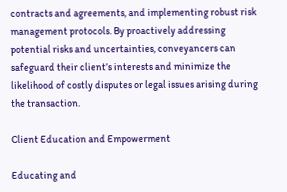contracts and agreements, and implementing robust risk management protocols. By proactively addressing potential risks and uncertainties, conveyancers can safeguard their client’s interests and minimize the likelihood of costly disputes or legal issues arising during the transaction.

Client Education and Empowerment

Educating and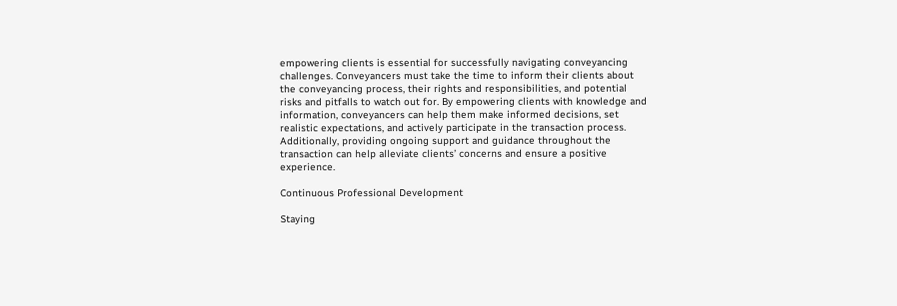empowering clients is essential for successfully navigating conveyancing challenges. Conveyancers must take the time to inform their clients about the conveyancing process, their rights and responsibilities, and potential risks and pitfalls to watch out for. By empowering clients with knowledge and information, conveyancers can help them make informed decisions, set realistic expectations, and actively participate in the transaction process. Additionally, providing ongoing support and guidance throughout the transaction can help alleviate clients’ concerns and ensure a positive experience.

Continuous Professional Development

Staying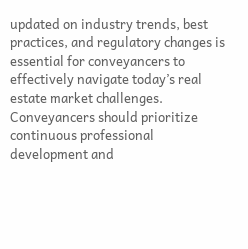updated on industry trends, best practices, and regulatory changes is essential for conveyancers to effectively navigate today’s real estate market challenges. Conveyancers should prioritize continuous professional development and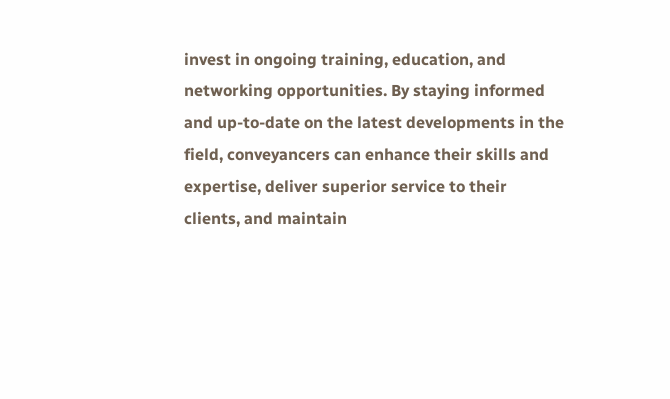invest in ongoing training, education, and networking opportunities. By staying informed and up-to-date on the latest developments in the field, conveyancers can enhance their skills and expertise, deliver superior service to their clients, and maintain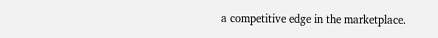a competitive edge in the marketplace.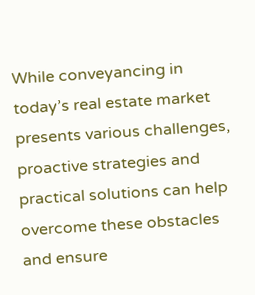While conveyancing in today’s real estate market presents various challenges, proactive strategies and practical solutions can help overcome these obstacles and ensure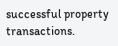successful property transactions.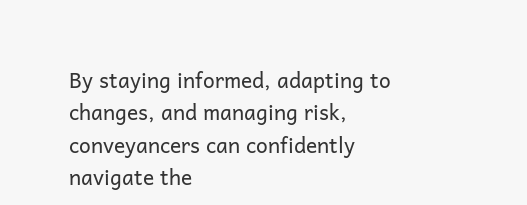By staying informed, adapting to changes, and managing risk, conveyancers can confidently navigate the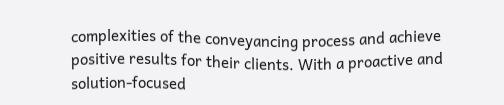complexities of the conveyancing process and achieve positive results for their clients. With a proactive and solution-focused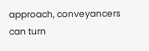approach, conveyancers can turn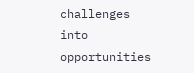challenges into opportunities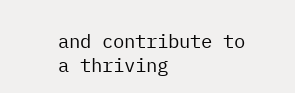and contribute to a thriving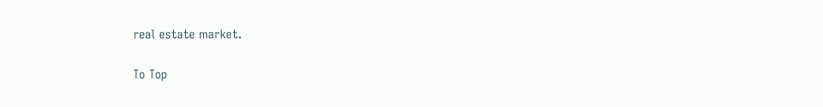real estate market.

To Top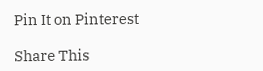Pin It on Pinterest

Share This